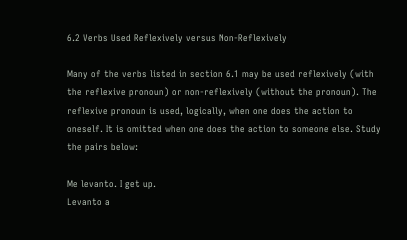6.2 Verbs Used Reflexively versus Non-Reflexively

Many of the verbs listed in section 6.1 may be used reflexively (with the reflexive pronoun) or non-reflexively (without the pronoun). The reflexive pronoun is used, logically, when one does the action to oneself. It is omitted when one does the action to someone else. Study the pairs below:

Me levanto. I get up.
Levanto a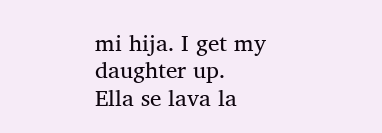mi hija. I get my daughter up.
Ella se lava la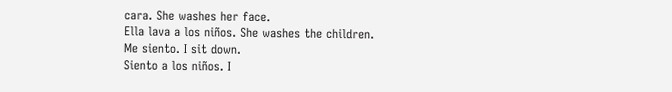cara. She washes her face.
Ella lava a los niños. She washes the children.
Me siento. I sit down.
Siento a los niños. I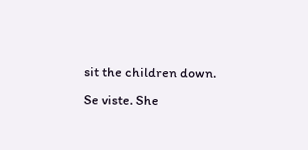sit the children down.
Se viste. She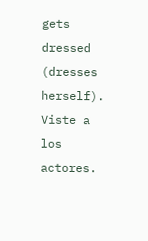gets dressed (dresses herself).
Viste a los actores.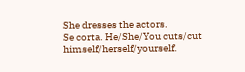She dresses the actors.
Se corta. He/She/You cuts/cut himself/herself/yourself.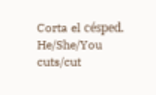Corta el césped. He/She/You cuts/cut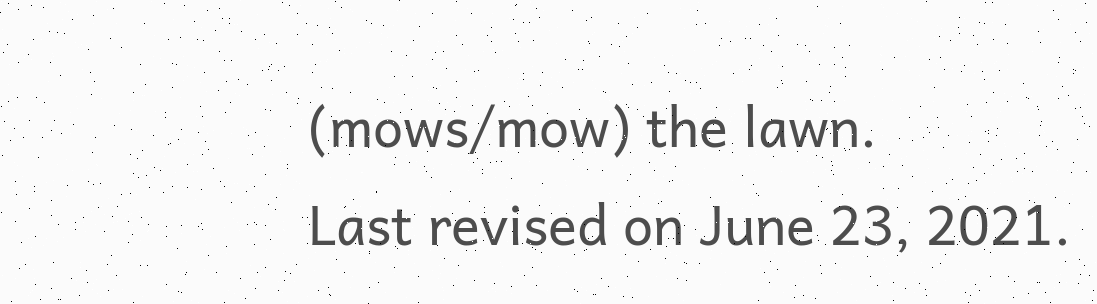(mows/mow) the lawn.
Last revised on June 23, 2021.